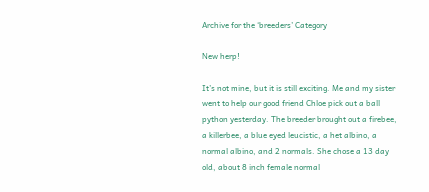Archive for the ‘breeders’ Category

New herp!

It’s not mine, but it is still exciting. Me and my sister went to help our good friend Chloe pick out a ball python yesterday. The breeder brought out a firebee, a killerbee, a blue eyed leucistic, a het albino, a normal albino, and 2 normals. She chose a 13 day old, about 8 inch female normal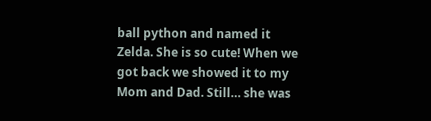ball python and named it Zelda. She is so cute! When we got back we showed it to my Mom and Dad. Still… she was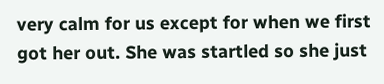very calm for us except for when we first got her out. She was startled so she just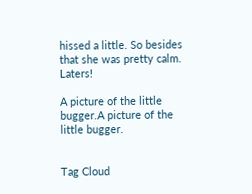hissed a little. So besides that she was pretty calm. Laters!

A picture of the little bugger.A picture of the little bugger.


Tag Cloud